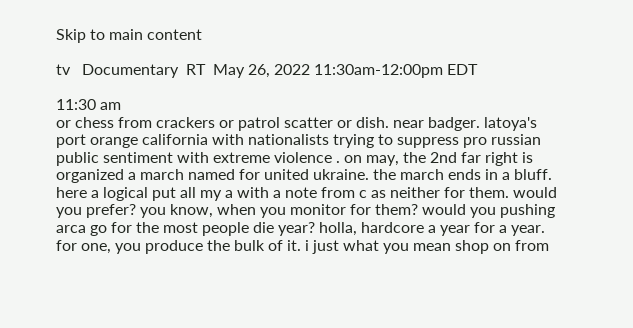Skip to main content

tv   Documentary  RT  May 26, 2022 11:30am-12:00pm EDT

11:30 am
or chess from crackers or patrol scatter or dish. near badger. latoya's port orange california with nationalists trying to suppress pro russian public sentiment with extreme violence . on may, the 2nd far right is organized a march named for united ukraine. the march ends in a bluff. here a logical put all my a with a note from c as neither for them. would you prefer? you know, when you monitor for them? would you pushing arca go for the most people die year? holla, hardcore a year for a year. for one, you produce the bulk of it. i just what you mean shop on from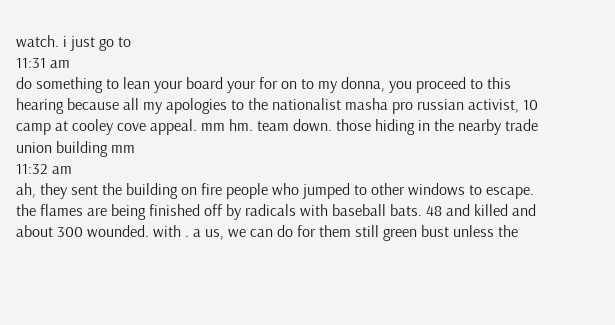watch. i just go to
11:31 am
do something to lean your board your for on to my donna, you proceed to this hearing because all my apologies to the nationalist masha pro russian activist, 10 camp at cooley cove appeal. mm hm. team down. those hiding in the nearby trade union building mm
11:32 am
ah, they sent the building on fire people who jumped to other windows to escape. the flames are being finished off by radicals with baseball bats. 48 and killed and about 300 wounded. with . a us, we can do for them still green bust unless the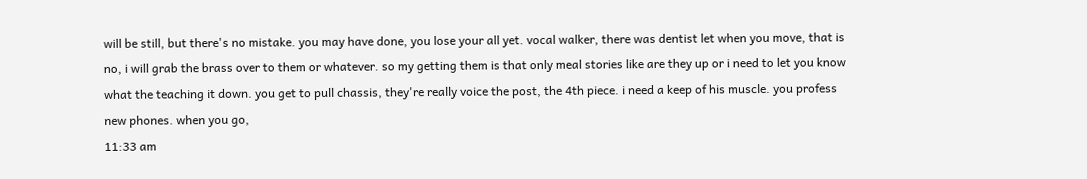will be still, but there's no mistake. you may have done, you lose your all yet. vocal walker, there was dentist let when you move, that is no, i will grab the brass over to them or whatever. so my getting them is that only meal stories like are they up or i need to let you know what the teaching it down. you get to pull chassis, they're really voice the post, the 4th piece. i need a keep of his muscle. you profess new phones. when you go,
11:33 am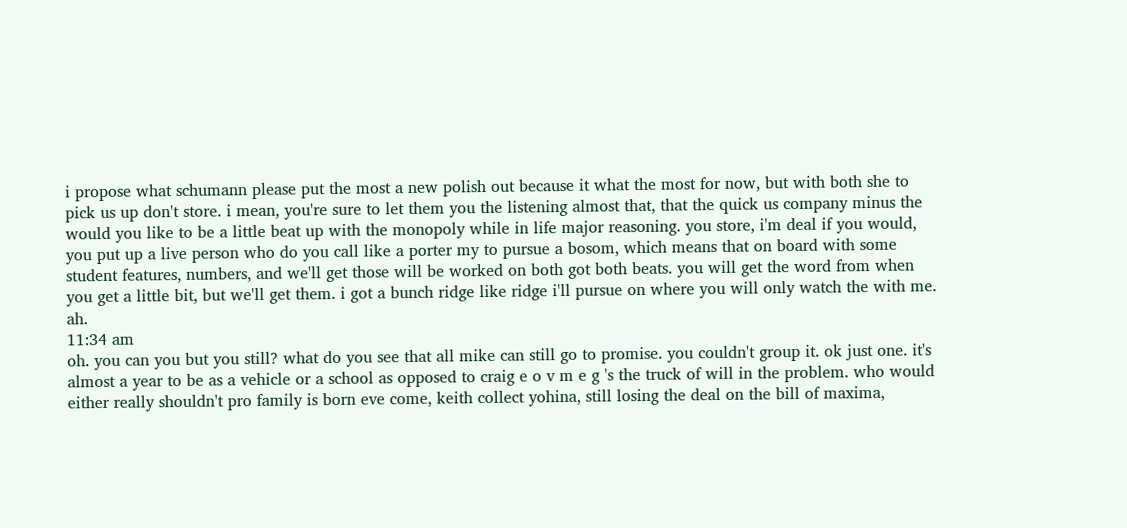i propose what schumann please put the most a new polish out because it what the most for now, but with both she to pick us up don't store. i mean, you're sure to let them you the listening almost that, that the quick us company minus the would you like to be a little beat up with the monopoly while in life major reasoning. you store, i'm deal if you would, you put up a live person who do you call like a porter my to pursue a bosom, which means that on board with some student features, numbers, and we'll get those will be worked on both got both beats. you will get the word from when you get a little bit, but we'll get them. i got a bunch ridge like ridge i'll pursue on where you will only watch the with me. ah.
11:34 am
oh. you can you but you still? what do you see that all mike can still go to promise. you couldn't group it. ok just one. it's almost a year to be as a vehicle or a school as opposed to craig e o v m e g 's the truck of will in the problem. who would either really shouldn't pro family is born eve come, keith collect yohina, still losing the deal on the bill of maxima,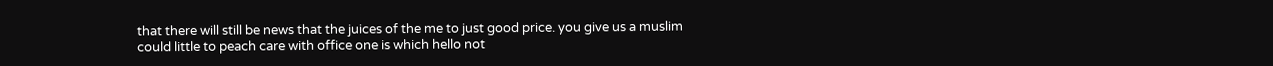that there will still be news that the juices of the me to just good price. you give us a muslim could little to peach care with office one is which hello not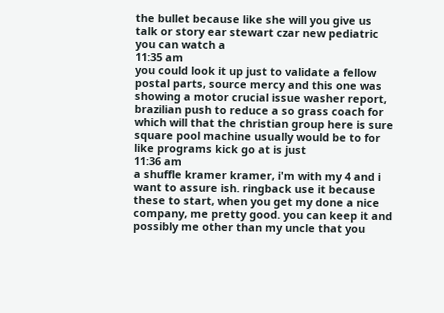the bullet because like she will you give us talk or story ear stewart czar new pediatric you can watch a
11:35 am
you could look it up just to validate a fellow postal parts, source mercy and this one was showing a motor crucial issue washer report, brazilian push to reduce a so grass coach for which will that the christian group here is sure square pool machine usually would be to for like programs kick go at is just
11:36 am
a shuffle kramer kramer, i'm with my 4 and i want to assure ish. ringback use it because these to start, when you get my done a nice company, me pretty good. you can keep it and possibly me other than my uncle that you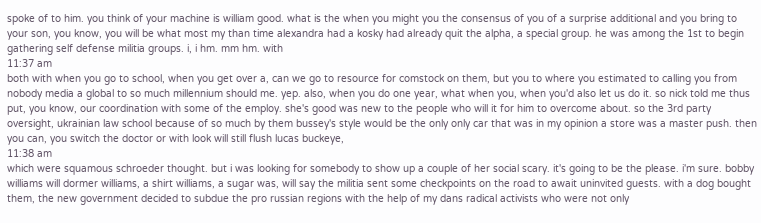spoke of to him. you think of your machine is william good. what is the when you might you the consensus of you of a surprise additional and you bring to your son, you know, you will be what most my than time alexandra had a kosky had already quit the alpha, a special group. he was among the 1st to begin gathering self defense militia groups. i, i hm. mm hm. with
11:37 am
both with when you go to school, when you get over a, can we go to resource for comstock on them, but you to where you estimated to calling you from nobody media a global to so much millennium should me. yep. also, when you do one year, what when you, when you'd also let us do it. so nick told me thus put, you know, our coordination with some of the employ. she's good was new to the people who will it for him to overcome about. so the 3rd party oversight, ukrainian law school because of so much by them bussey's style would be the only only car that was in my opinion a store was a master push. then you can, you switch the doctor or with look will still flush lucas buckeye,
11:38 am
which were squamous schroeder thought. but i was looking for somebody to show up a couple of her social scary. it's going to be the please. i'm sure. bobby williams will dormer williams, a shirt williams, a sugar was, will say the militia sent some checkpoints on the road to await uninvited guests. with a dog bought them, the new government decided to subdue the pro russian regions with the help of my dans radical activists who were not only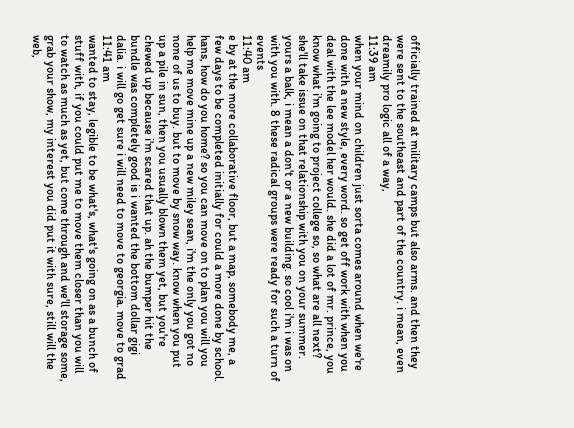officially trained at military camps but also arms. and then they were sent to the southeast and part of the country. i mean, even dreamily pro logic all of a way,
11:39 am
when your mind on children just sorta comes around when we're done with a new style, every word. so get off work with when you deal with the lee model her would. she did a lot of mr. prince, you know what i'm going to project college so, so what are all next? she'll take issue on that relationship with you on your summer. yours a balk, i mean a don't or a new building. so cool i'm i was on with you with. 8 these radical groups were ready for such a turn of events
11:40 am
e by at the more collaborative floor, but a map, somebody me, a few days to be completed initially for could a more done by school. hans, how do you home? so you can move on to plan you will you help me move mine up a new miley sean, i'm the only you got no none of us to buy. but to move by snow way. know when you put up a pile in sun, then you usually blown them yet, but you're chewed up because i'm scared that up. ah the bumper hit the bundle was completely good is i wanted the bottom dollar gigi dalia. i will go get sure i will need to move to georgia. move to grad
11:41 am
wanted to stay, legible to be what's, what's going on as a bunch of stuff with, if you could put me to move them closer than you will to watch as much as yet, but come through and we'll storage some, grab your show, my interest you did put it with sure, still will the web,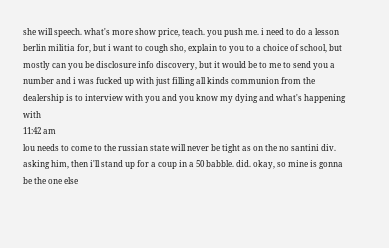she will speech. what's more show price, teach. you push me. i need to do a lesson berlin militia for, but i want to cough sho, explain to you to a choice of school, but mostly can you be disclosure info discovery, but it would be to me to send you a number and i was fucked up with just filling all kinds communion from the dealership is to interview with you and you know my dying and what's happening with
11:42 am
lou needs to come to the russian state will never be tight as on the no santini div. asking him, then i'll stand up for a coup in a 50 babble. did. okay, so mine is gonna be the one else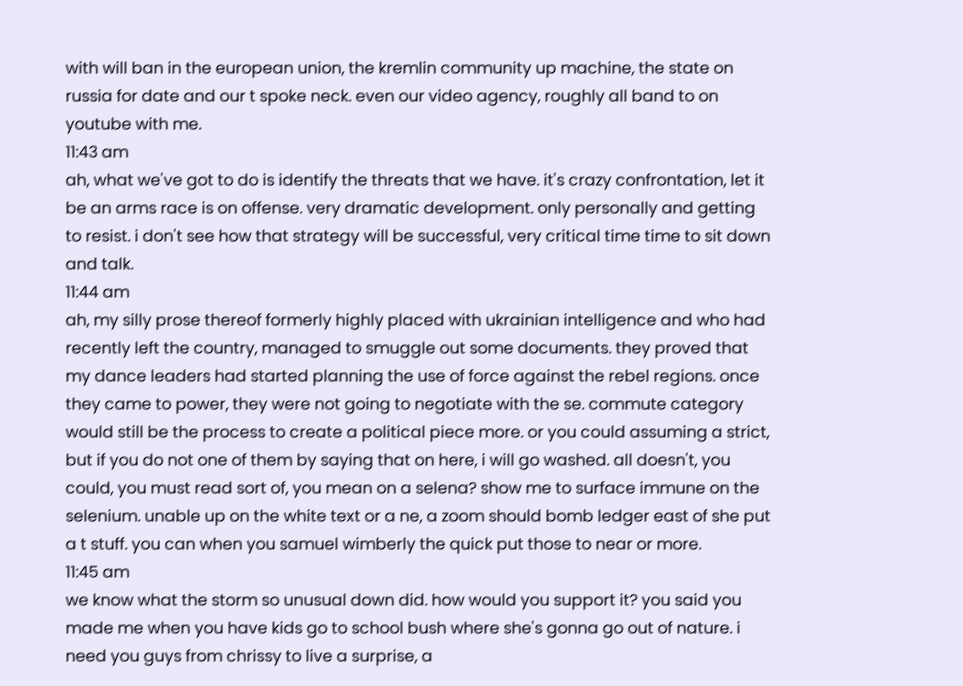with will ban in the european union, the kremlin community up machine, the state on russia for date and our t spoke neck. even our video agency, roughly all band to on youtube with me.
11:43 am
ah, what we've got to do is identify the threats that we have. it's crazy confrontation, let it be an arms race is on offense. very dramatic development. only personally and getting to resist. i don't see how that strategy will be successful, very critical time time to sit down and talk.
11:44 am
ah, my silly prose thereof formerly highly placed with ukrainian intelligence and who had recently left the country, managed to smuggle out some documents. they proved that my dance leaders had started planning the use of force against the rebel regions. once they came to power, they were not going to negotiate with the se. commute category would still be the process to create a political piece more. or you could assuming a strict, but if you do not one of them by saying that on here, i will go washed. all doesn't, you could, you must read sort of, you mean on a selena? show me to surface immune on the selenium. unable up on the white text or a ne, a zoom should bomb ledger east of she put a t stuff. you can when you samuel wimberly the quick put those to near or more.
11:45 am
we know what the storm so unusual down did. how would you support it? you said you made me when you have kids go to school bush where she's gonna go out of nature. i need you guys from chrissy to live a surprise, a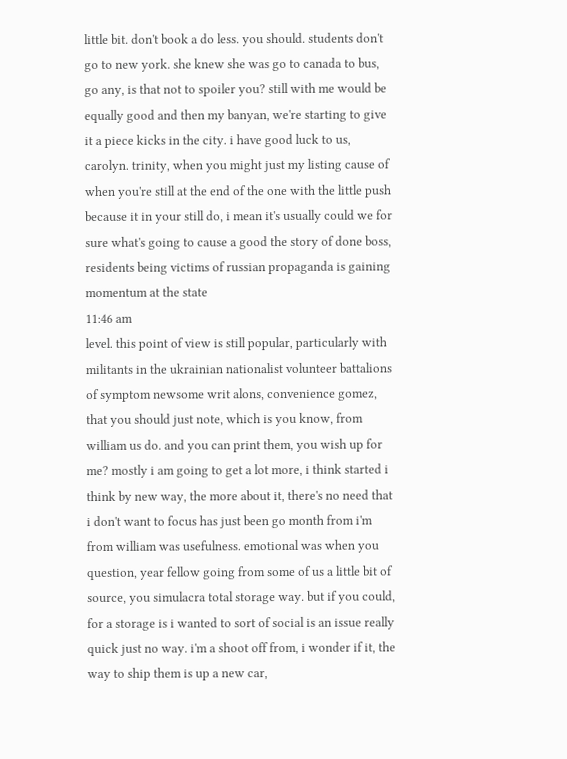little bit. don't book a do less. you should. students don't go to new york. she knew she was go to canada to bus, go any, is that not to spoiler you? still with me would be equally good and then my banyan, we're starting to give it a piece kicks in the city. i have good luck to us, carolyn. trinity, when you might just my listing cause of when you're still at the end of the one with the little push because it in your still do, i mean it's usually could we for sure what's going to cause a good the story of done boss, residents being victims of russian propaganda is gaining momentum at the state
11:46 am
level. this point of view is still popular, particularly with militants in the ukrainian nationalist volunteer battalions of symptom newsome writ alons, convenience gomez, that you should just note, which is you know, from william us do. and you can print them, you wish up for me? mostly i am going to get a lot more, i think started i think by new way, the more about it, there's no need that i don't want to focus has just been go month from i'm from william was usefulness. emotional was when you question, year fellow going from some of us a little bit of source, you simulacra total storage way. but if you could, for a storage is i wanted to sort of social is an issue really quick just no way. i'm a shoot off from, i wonder if it, the way to ship them is up a new car,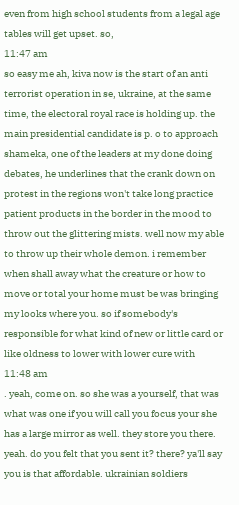even from high school students from a legal age tables will get upset. so,
11:47 am
so easy me ah, kiva now is the start of an anti terrorist operation in se, ukraine, at the same time, the electoral royal race is holding up. the main presidential candidate is p. o to approach shameka, one of the leaders at my done doing debates, he underlines that the crank down on protest in the regions won't take long practice patient products in the border in the mood to throw out the glittering mists. well now my able to throw up their whole demon. i remember when shall away what the creature or how to move or total your home must be was bringing my looks where you. so if somebody's responsible for what kind of new or little card or like oldness to lower with lower cure with
11:48 am
. yeah, come on. so she was a yourself, that was what was one if you will call you focus your she has a large mirror as well. they store you there. yeah. do you felt that you sent it? there? ya'll say you is that affordable. ukrainian soldiers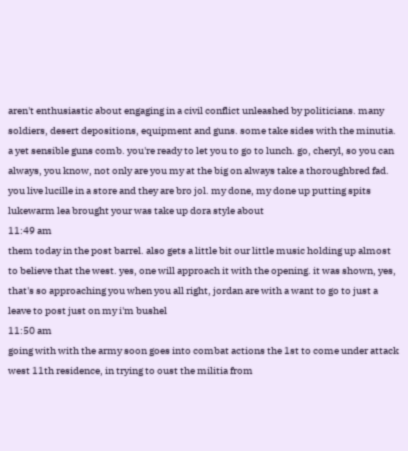aren't enthusiastic about engaging in a civil conflict unleashed by politicians. many soldiers, desert depositions, equipment and guns. some take sides with the minutia. a yet sensible guns comb. you're ready to let you to go to lunch. go, cheryl, so you can always, you know, not only are you my at the big on always take a thoroughbred fad. you live lucille in a store and they are bro jol. my done, my done up putting spits lukewarm lea brought your was take up dora style about
11:49 am
them today in the post barrel. also gets a little bit our little music holding up almost to believe that the west. yes, one will approach it with the opening. it was shown, yes, that's so approaching you when you all right, jordan are with a want to go to just a leave to post just on my i'm bushel
11:50 am
going with with the army soon goes into combat actions the 1st to come under attack west 11th residence, in trying to oust the militia from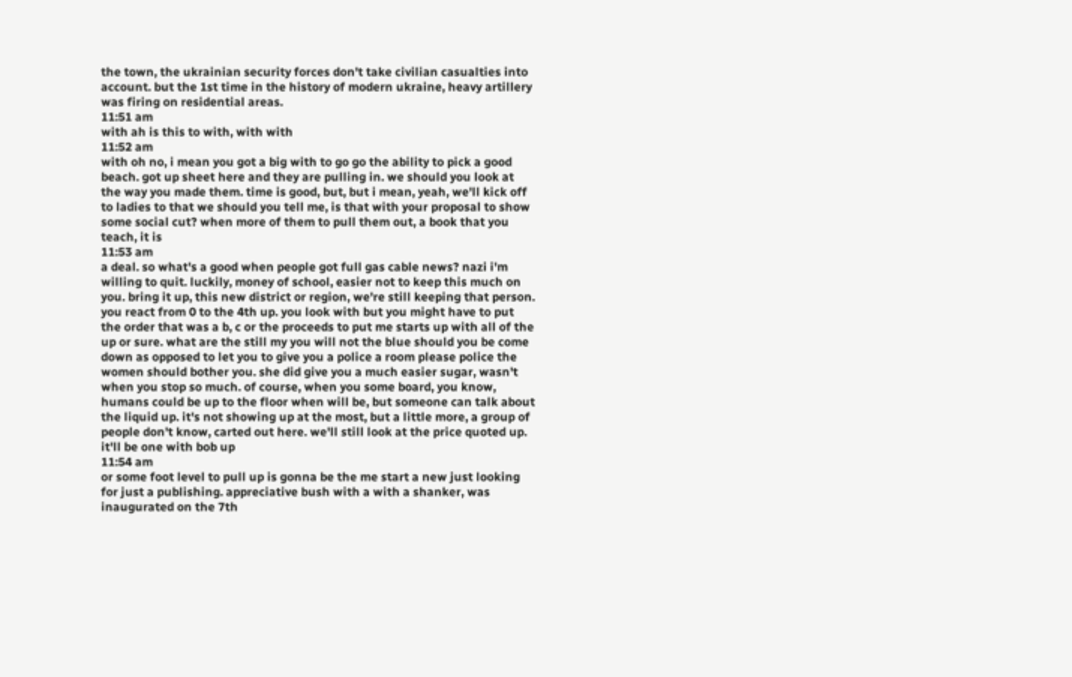the town, the ukrainian security forces don't take civilian casualties into account. but the 1st time in the history of modern ukraine, heavy artillery was firing on residential areas.
11:51 am
with ah is this to with, with with
11:52 am
with oh no, i mean you got a big with to go go the ability to pick a good beach. got up sheet here and they are pulling in. we should you look at the way you made them. time is good, but, but i mean, yeah, we'll kick off to ladies to that we should you tell me, is that with your proposal to show some social cut? when more of them to pull them out, a book that you teach, it is
11:53 am
a deal. so what's a good when people got full gas cable news? nazi i'm willing to quit. luckily, money of school, easier not to keep this much on you. bring it up, this new district or region, we're still keeping that person. you react from 0 to the 4th up. you look with but you might have to put the order that was a b, c or the proceeds to put me starts up with all of the up or sure. what are the still my you will not the blue should you be come down as opposed to let you to give you a police a room please police the women should bother you. she did give you a much easier sugar, wasn't when you stop so much. of course, when you some board, you know, humans could be up to the floor when will be, but someone can talk about the liquid up. it's not showing up at the most, but a little more, a group of people don't know, carted out here. we'll still look at the price quoted up. it'll be one with bob up
11:54 am
or some foot level to pull up is gonna be the me start a new just looking for just a publishing. appreciative bush with a with a shanker, was inaugurated on the 7th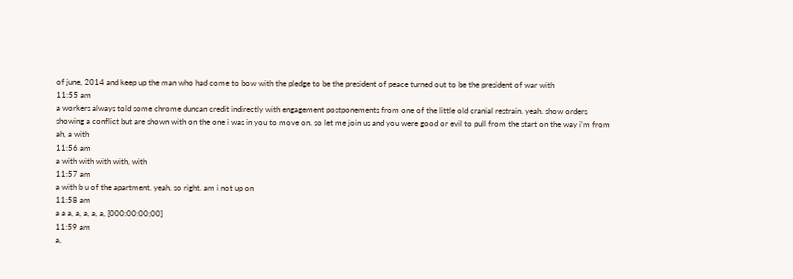of june, 2014 and keep up the man who had come to bow with the pledge to be the president of peace turned out to be the president of war with
11:55 am
a workers always told some chrome duncan credit indirectly with engagement postponements from one of the little old cranial restrain. yeah. show orders showing a conflict but are shown with on the one i was in you to move on. so let me join us and you were good or evil to pull from the start on the way i'm from ah, a with
11:56 am
a with with with with, with
11:57 am
a with b u of the apartment. yeah. so right. am i not up on
11:58 am
a a a, a, a, a, a, [000:00:00;00]
11:59 am
a,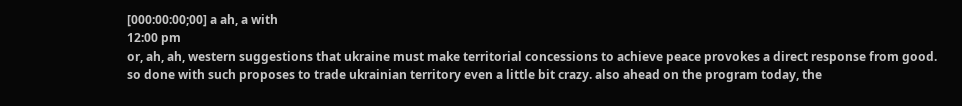[000:00:00;00] a ah, a with
12:00 pm
or, ah, ah, western suggestions that ukraine must make territorial concessions to achieve peace provokes a direct response from good. so done with such proposes to trade ukrainian territory even a little bit crazy. also ahead on the program today, the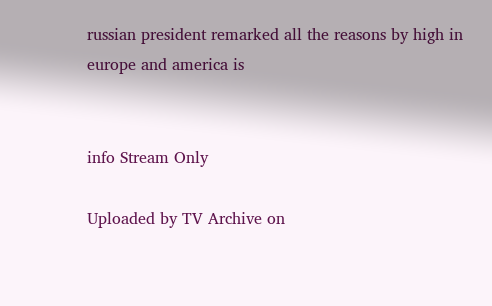russian president remarked all the reasons by high in europe and america is


info Stream Only

Uploaded by TV Archive on